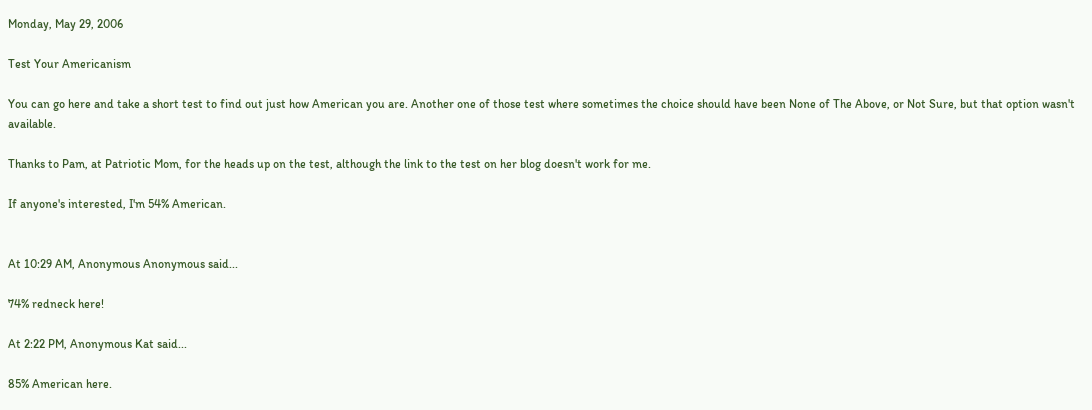Monday, May 29, 2006

Test Your Americanism

You can go here and take a short test to find out just how American you are. Another one of those test where sometimes the choice should have been None of The Above, or Not Sure, but that option wasn't available.

Thanks to Pam, at Patriotic Mom, for the heads up on the test, although the link to the test on her blog doesn't work for me.

If anyone's interested, I'm 54% American.


At 10:29 AM, Anonymous Anonymous said...

74% redneck here!

At 2:22 PM, Anonymous Kat said...

85% American here.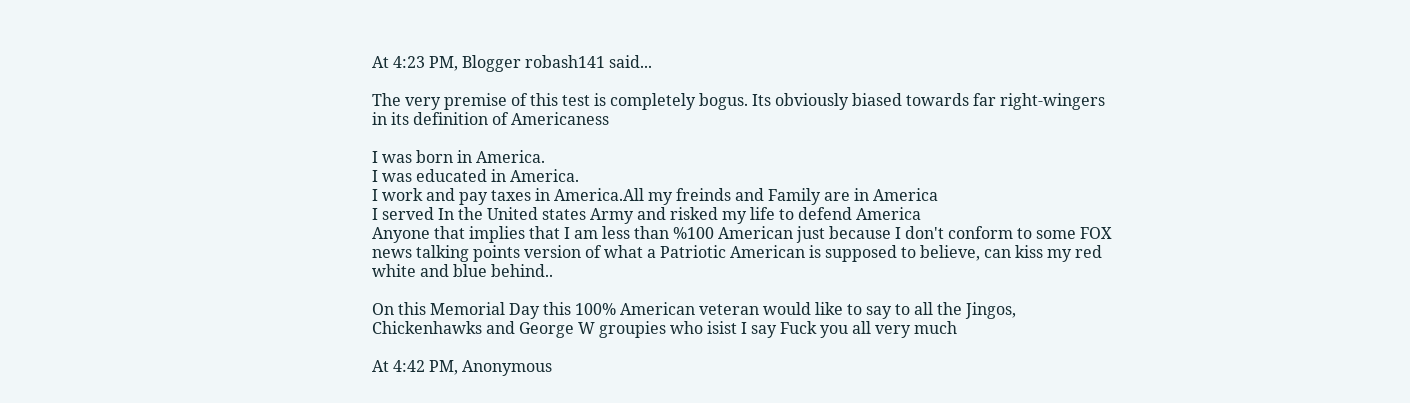At 4:23 PM, Blogger robash141 said...

The very premise of this test is completely bogus. Its obviously biased towards far right-wingers in its definition of Americaness

I was born in America.
I was educated in America.
I work and pay taxes in America.All my freinds and Family are in America
I served In the United states Army and risked my life to defend America
Anyone that implies that I am less than %100 American just because I don't conform to some FOX news talking points version of what a Patriotic American is supposed to believe, can kiss my red white and blue behind..

On this Memorial Day this 100% American veteran would like to say to all the Jingos, Chickenhawks and George W groupies who isist I say Fuck you all very much

At 4:42 PM, Anonymous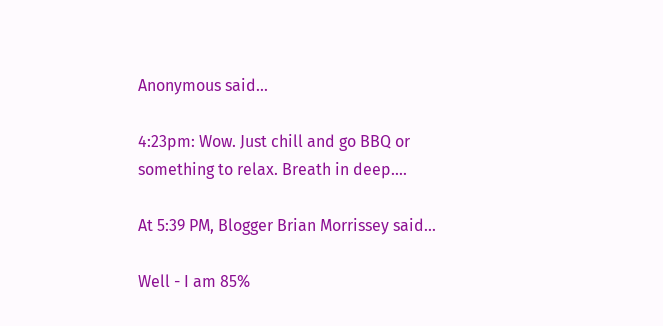Anonymous said...

4:23pm: Wow. Just chill and go BBQ or something to relax. Breath in deep....

At 5:39 PM, Blogger Brian Morrissey said...

Well - I am 85%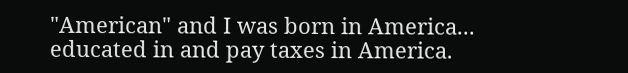"American" and I was born in America... educated in and pay taxes in America.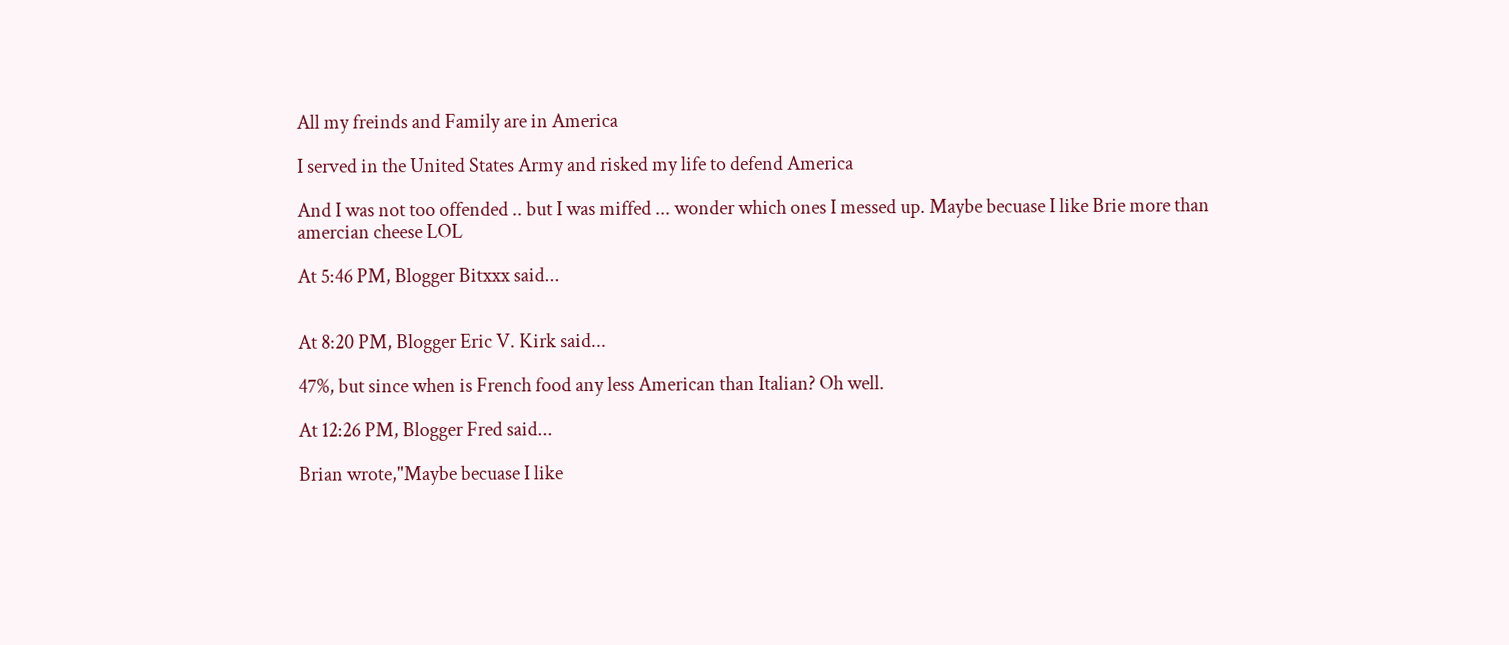All my freinds and Family are in America

I served in the United States Army and risked my life to defend America

And I was not too offended .. but I was miffed ... wonder which ones I messed up. Maybe becuase I like Brie more than amercian cheese LOL

At 5:46 PM, Blogger Bitxxx said...


At 8:20 PM, Blogger Eric V. Kirk said...

47%, but since when is French food any less American than Italian? Oh well.

At 12:26 PM, Blogger Fred said...

Brian wrote,"Maybe becuase I like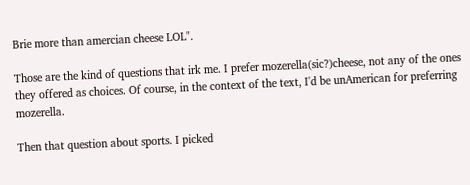Brie more than amercian cheese LOL".

Those are the kind of questions that irk me. I prefer mozerella(sic?)cheese, not any of the ones they offered as choices. Of course, in the context of the text, I'd be unAmerican for preferring mozerella.

Then that question about sports. I picked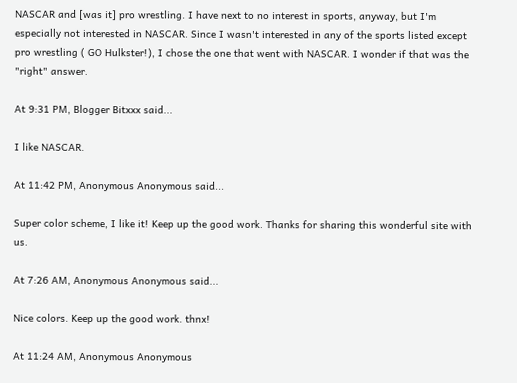NASCAR and [was it] pro wrestling. I have next to no interest in sports, anyway, but I'm especially not interested in NASCAR. Since I wasn't interested in any of the sports listed except pro wrestling ( GO Hulkster!), I chose the one that went with NASCAR. I wonder if that was the "right" answer.

At 9:31 PM, Blogger Bitxxx said...

I like NASCAR.

At 11:42 PM, Anonymous Anonymous said...

Super color scheme, I like it! Keep up the good work. Thanks for sharing this wonderful site with us.

At 7:26 AM, Anonymous Anonymous said...

Nice colors. Keep up the good work. thnx!

At 11:24 AM, Anonymous Anonymous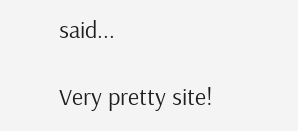said...

Very pretty site!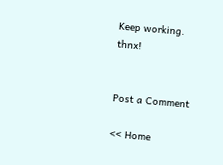Keep working. thnx!


Post a Comment

<< Home